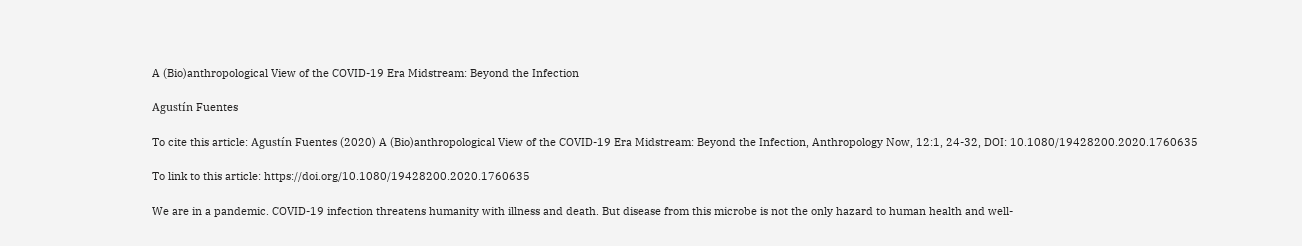A (Bio)anthropological View of the COVID-19 Era Midstream: Beyond the Infection

Agustín Fuentes

To cite this article: Agustín Fuentes (2020) A (Bio)anthropological View of the COVID-19 Era Midstream: Beyond the Infection, Anthropology Now, 12:1, 24-32, DOI: 10.1080/19428200.2020.1760635

To link to this article: https://doi.org/10.1080/19428200.2020.1760635

We are in a pandemic. COVID-19 infection threatens humanity with illness and death. But disease from this microbe is not the only hazard to human health and well-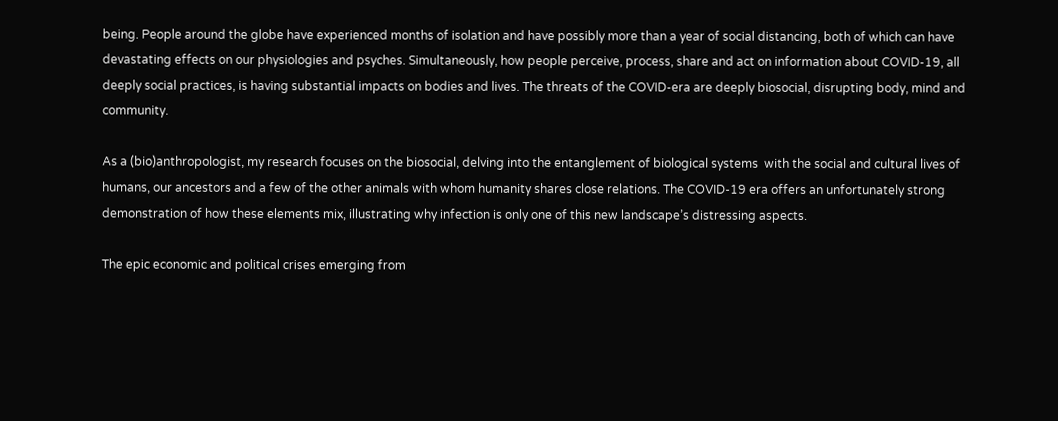being. People around the globe have experienced months of isolation and have possibly more than a year of social distancing, both of which can have devastating effects on our physiologies and psyches. Simultaneously, how people perceive, process, share and act on information about COVID-19, all deeply social practices, is having substantial impacts on bodies and lives. The threats of the COVID-era are deeply biosocial, disrupting body, mind and community.

As a (bio)anthropologist, my research focuses on the biosocial, delving into the entanglement of biological systems  with the social and cultural lives of humans, our ancestors and a few of the other animals with whom humanity shares close relations. The COVID-19 era offers an unfortunately strong demonstration of how these elements mix, illustrating why infection is only one of this new landscape’s distressing aspects.

The epic economic and political crises emerging from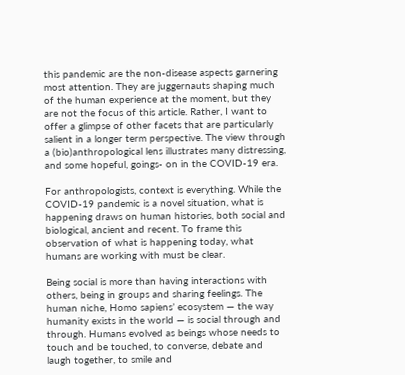this pandemic are the non-disease aspects garnering most attention. They are juggernauts shaping much of the human experience at the moment, but they are not the focus of this article. Rather, I want to offer a glimpse of other facets that are particularly salient in a longer term perspective. The view through a (bio)anthropological lens illustrates many distressing, and some hopeful, goings- on in the COVID-19 era.

For anthropologists, context is everything. While the COVID-19 pandemic is a novel situation, what is happening draws on human histories, both social and biological, ancient and recent. To frame this observation of what is happening today, what humans are working with must be clear.

Being social is more than having interactions with others, being in groups and sharing feelings. The human niche, Homo sapiens’ ecosystem — the way humanity exists in the world — is social through and through. Humans evolved as beings whose needs to touch and be touched, to converse, debate and laugh together, to smile and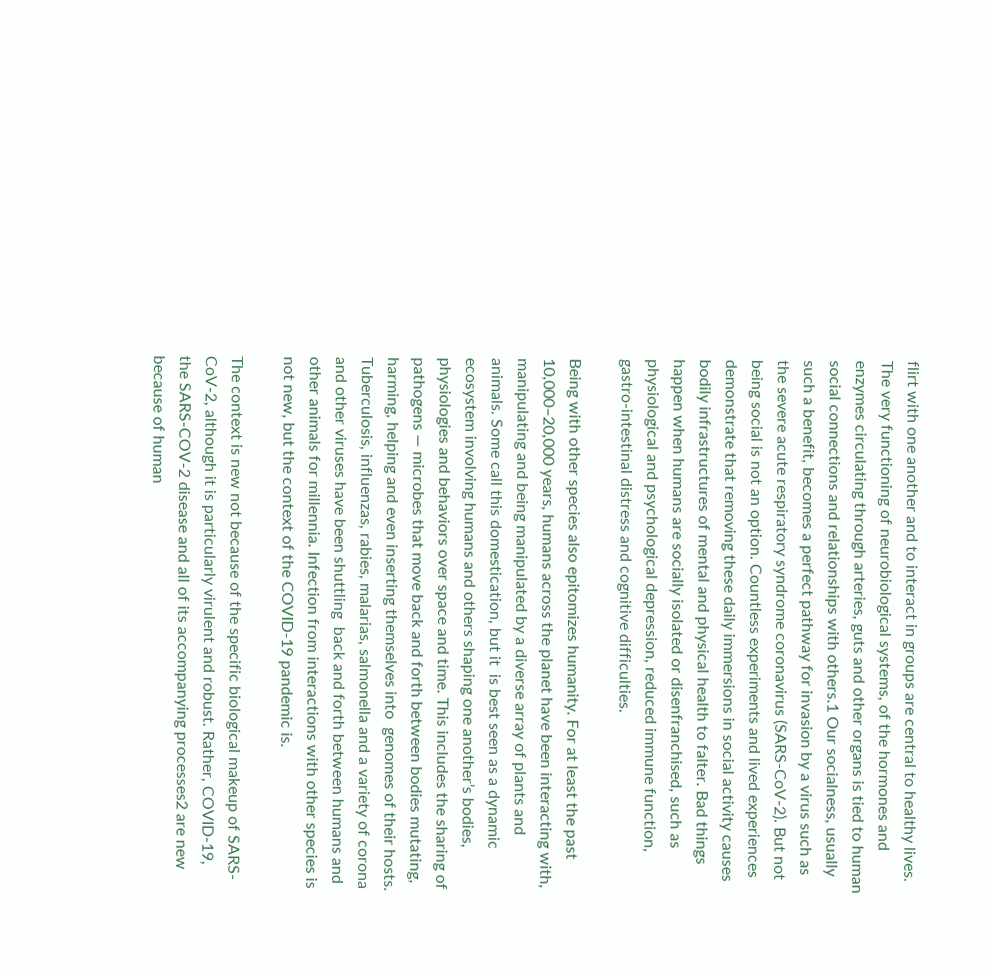flirt with one another and to interact in groups are central to healthy lives. The very functioning of neurobiological systems, of the hormones and enzymes circulating through arteries, guts and other organs is tied to human social connections and relationships with others.1 Our socialness, usually such a benefit, becomes a perfect pathway for invasion by a virus such as the severe acute respiratory syndrome coronavirus (SARS-CoV-2). But not being social is not an option. Countless experiments and lived experiences demonstrate that removing these daily immersions in social activity causes bodily infrastructures of mental and physical health to falter. Bad things happen when humans are socially isolated or disenfranchised, such as physiological and psychological depression, reduced immune function, gastro-intestinal distress and cognitive difficulties.

Being with other species also epitomizes humanity. For at least the past 10,000–20,000 years, humans across the planet have been interacting with, manipulating and being manipulated by a diverse array of plants and animals. Some call this domestication, but it  is best seen as a dynamic ecosystem involving humans and others shaping one another’s bodies, physiologies and behaviors over space and time. This includes the sharing of pathogens — microbes that move back and forth between bodies mutating, harming, helping and even inserting themselves into  genomes of their hosts. Tuberculosis, influenzas, rabies, malarias, salmonella and a variety of corona and other viruses have been shuttling  back and forth between humans and other animals for millennia. Infection from interactions with other species is not new, but the context of the COVID-19 pandemic is.

The context is new not because of the specific biological makeup of SARS-CoV-2, although it is particularly virulent and robust. Rather, COVID-19, the SARS-COV-2 disease and all of its accompanying processes2 are new because of human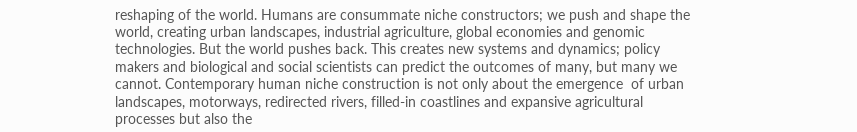reshaping of the world. Humans are consummate niche constructors; we push and shape the world, creating urban landscapes, industrial agriculture, global economies and genomic technologies. But the world pushes back. This creates new systems and dynamics; policy makers and biological and social scientists can predict the outcomes of many, but many we cannot. Contemporary human niche construction is not only about the emergence  of urban landscapes, motorways, redirected rivers, filled-in coastlines and expansive agricultural processes but also the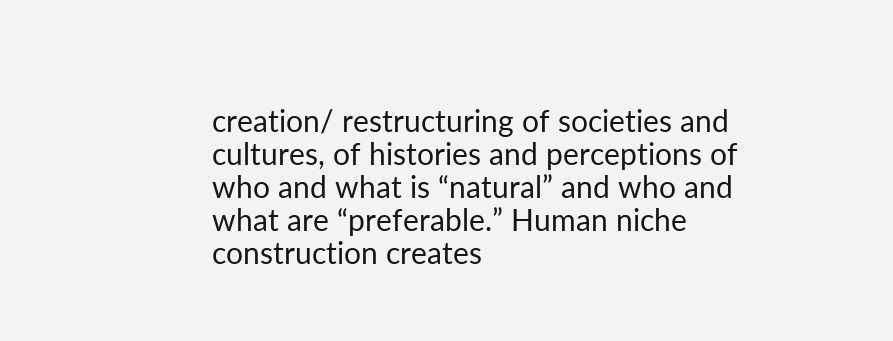creation/ restructuring of societies and cultures, of histories and perceptions of who and what is “natural” and who and what are “preferable.” Human niche construction creates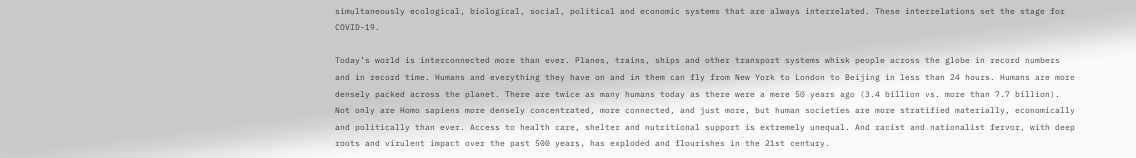simultaneously ecological, biological, social, political and economic systems that are always interrelated. These interrelations set the stage for COVID-19.

Today’s world is interconnected more than ever. Planes, trains, ships and other transport systems whisk people across the globe in record numbers and in record time. Humans and everything they have on and in them can fly from New York to London to Beijing in less than 24 hours. Humans are more densely packed across the planet. There are twice as many humans today as there were a mere 50 years ago (3.4 billion vs. more than 7.7 billion). Not only are Homo sapiens more densely concentrated, more connected, and just more, but human societies are more stratified materially, economically and politically than ever. Access to health care, shelter and nutritional support is extremely unequal. And racist and nationalist fervor, with deep roots and virulent impact over the past 500 years, has exploded and flourishes in the 21st century.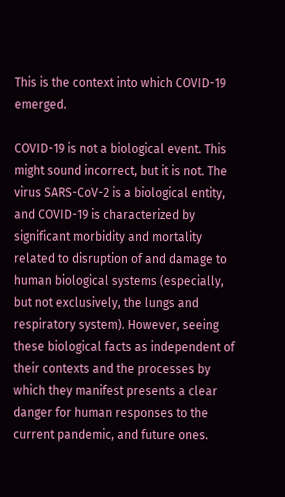This is the context into which COVID-19 emerged.

COVID-19 is not a biological event. This might sound incorrect, but it is not. The virus SARS-CoV-2 is a biological entity, and COVID-19 is characterized by significant morbidity and mortality related to disruption of and damage to human biological systems (especially, but not exclusively, the lungs and respiratory system). However, seeing these biological facts as independent of their contexts and the processes by which they manifest presents a clear danger for human responses to the current pandemic, and future ones.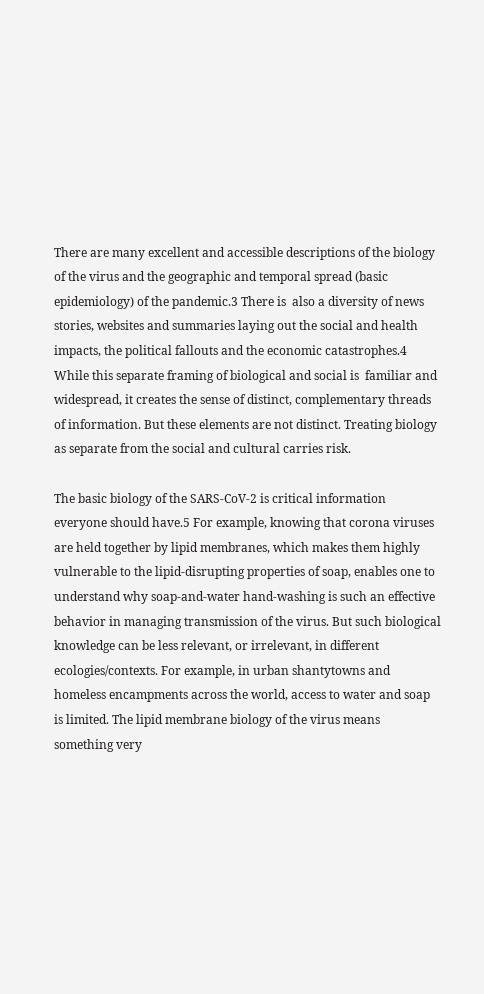There are many excellent and accessible descriptions of the biology of the virus and the geographic and temporal spread (basic epidemiology) of the pandemic.3 There is  also a diversity of news stories, websites and summaries laying out the social and health impacts, the political fallouts and the economic catastrophes.4 While this separate framing of biological and social is  familiar and widespread, it creates the sense of distinct, complementary threads of information. But these elements are not distinct. Treating biology as separate from the social and cultural carries risk.

The basic biology of the SARS-CoV-2 is critical information everyone should have.5 For example, knowing that corona viruses are held together by lipid membranes, which makes them highly vulnerable to the lipid-disrupting properties of soap, enables one to understand why soap-and-water hand-washing is such an effective behavior in managing transmission of the virus. But such biological knowledge can be less relevant, or irrelevant, in different ecologies/contexts. For example, in urban shantytowns and homeless encampments across the world, access to water and soap is limited. The lipid membrane biology of the virus means something very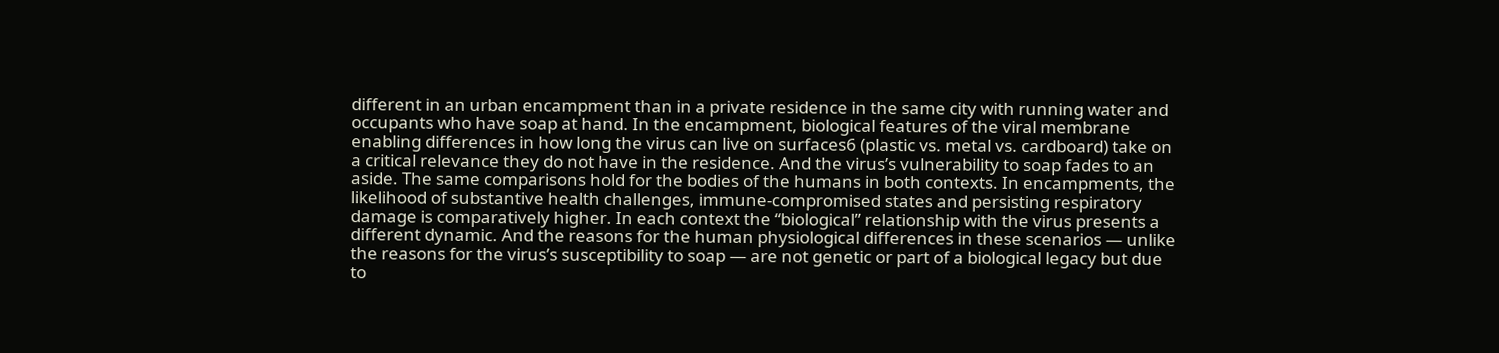different in an urban encampment than in a private residence in the same city with running water and occupants who have soap at hand. In the encampment, biological features of the viral membrane enabling differences in how long the virus can live on surfaces6 (plastic vs. metal vs. cardboard) take on a critical relevance they do not have in the residence. And the virus’s vulnerability to soap fades to an aside. The same comparisons hold for the bodies of the humans in both contexts. In encampments, the likelihood of substantive health challenges, immune-compromised states and persisting respiratory damage is comparatively higher. In each context the “biological” relationship with the virus presents a different dynamic. And the reasons for the human physiological differences in these scenarios — unlike the reasons for the virus’s susceptibility to soap — are not genetic or part of a biological legacy but due to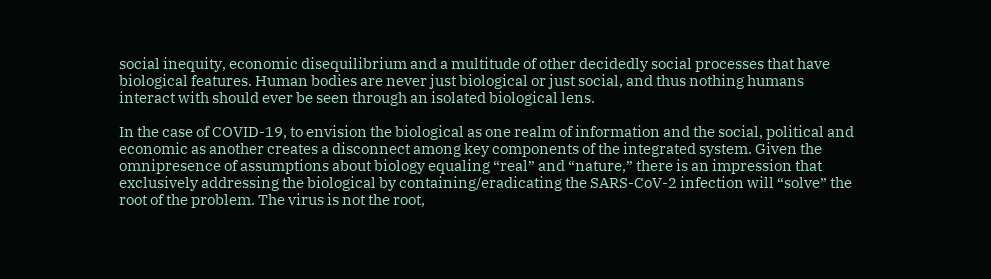social inequity, economic disequilibrium and a multitude of other decidedly social processes that have biological features. Human bodies are never just biological or just social, and thus nothing humans interact with should ever be seen through an isolated biological lens.

In the case of COVID-19, to envision the biological as one realm of information and the social, political and economic as another creates a disconnect among key components of the integrated system. Given the omnipresence of assumptions about biology equaling “real” and “nature,” there is an impression that exclusively addressing the biological by containing/eradicating the SARS-CoV-2 infection will “solve” the root of the problem. The virus is not the root,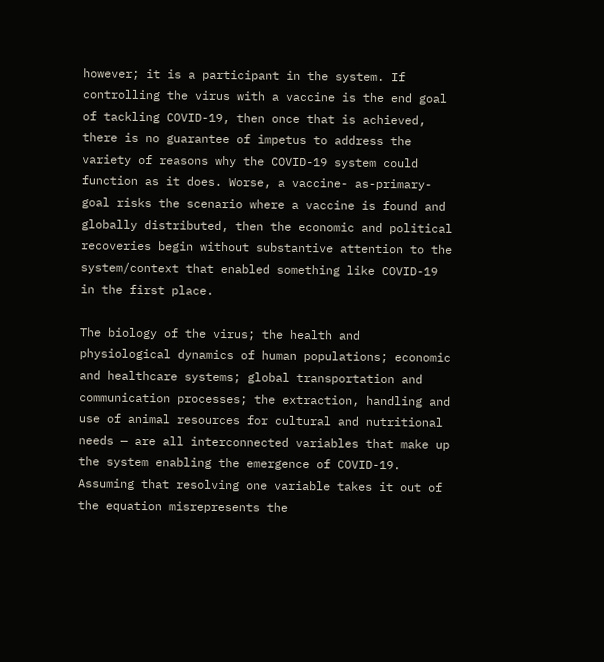however; it is a participant in the system. If controlling the virus with a vaccine is the end goal of tackling COVID-19, then once that is achieved, there is no guarantee of impetus to address the variety of reasons why the COVID-19 system could function as it does. Worse, a vaccine- as-primary-goal risks the scenario where a vaccine is found and globally distributed, then the economic and political recoveries begin without substantive attention to the system/context that enabled something like COVID-19 in the first place.

The biology of the virus; the health and physiological dynamics of human populations; economic and healthcare systems; global transportation and communication processes; the extraction, handling and use of animal resources for cultural and nutritional needs — are all interconnected variables that make up the system enabling the emergence of COVID-19. Assuming that resolving one variable takes it out of the equation misrepresents the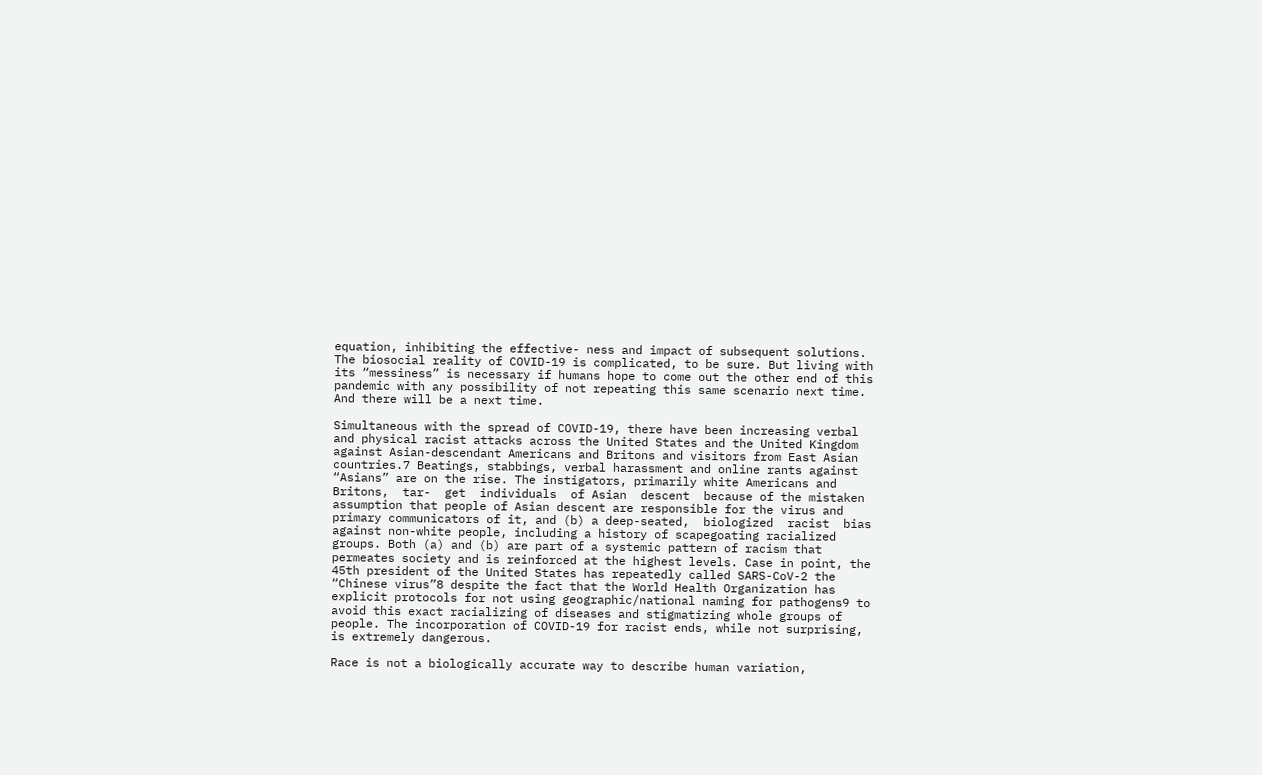equation, inhibiting the effective- ness and impact of subsequent solutions.  The biosocial reality of COVID-19 is complicated, to be sure. But living with its “messiness” is necessary if humans hope to come out the other end of this pandemic with any possibility of not repeating this same scenario next time. And there will be a next time.

Simultaneous with the spread of COVID-19, there have been increasing verbal and physical racist attacks across the United States and the United Kingdom against Asian-descendant Americans and Britons and visitors from East Asian countries.7 Beatings, stabbings, verbal harassment and online rants against “Asians” are on the rise. The instigators, primarily white Americans and Britons,  tar-  get  individuals  of Asian  descent  because of the mistaken assumption that people of Asian descent are responsible for the virus and primary communicators of it, and (b) a deep-seated,  biologized  racist  bias   against non-white people, including a history of scapegoating racialized groups. Both (a) and (b) are part of a systemic pattern of racism that permeates society and is reinforced at the highest levels. Case in point, the 45th president of the United States has repeatedly called SARS-CoV-2 the “Chinese virus”8 despite the fact that the World Health Organization has explicit protocols for not using geographic/national naming for pathogens9 to avoid this exact racializing of diseases and stigmatizing whole groups of people. The incorporation of COVID-19 for racist ends, while not surprising, is extremely dangerous.

Race is not a biologically accurate way to describe human variation,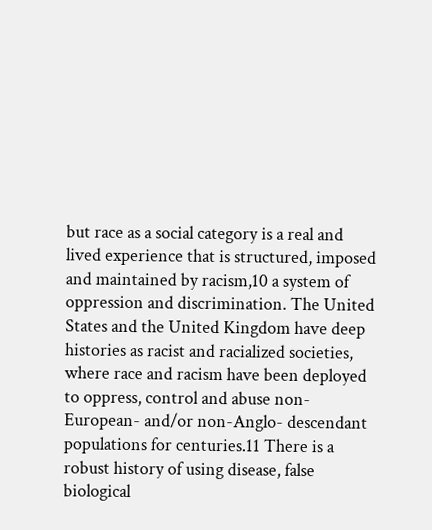but race as a social category is a real and lived experience that is structured, imposed and maintained by racism,10 a system of oppression and discrimination. The United States and the United Kingdom have deep histories as racist and racialized societies, where race and racism have been deployed to oppress, control and abuse non-European- and/or non-Anglo- descendant populations for centuries.11 There is a robust history of using disease, false biological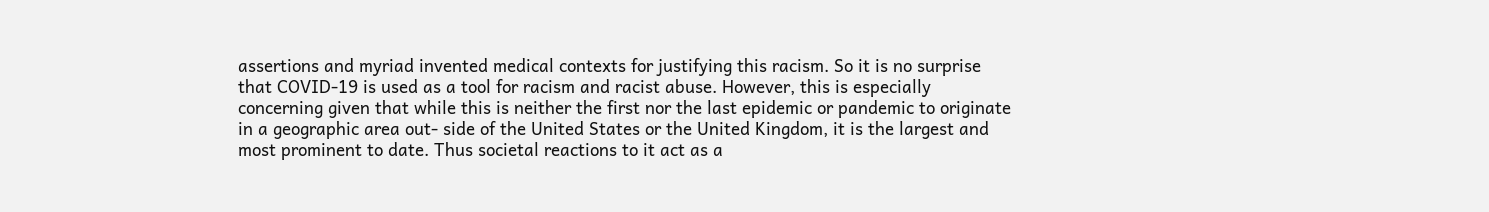assertions and myriad invented medical contexts for justifying this racism. So it is no surprise that COVID-19 is used as a tool for racism and racist abuse. However, this is especially concerning given that while this is neither the first nor the last epidemic or pandemic to originate in a geographic area out- side of the United States or the United Kingdom, it is the largest and most prominent to date. Thus societal reactions to it act as a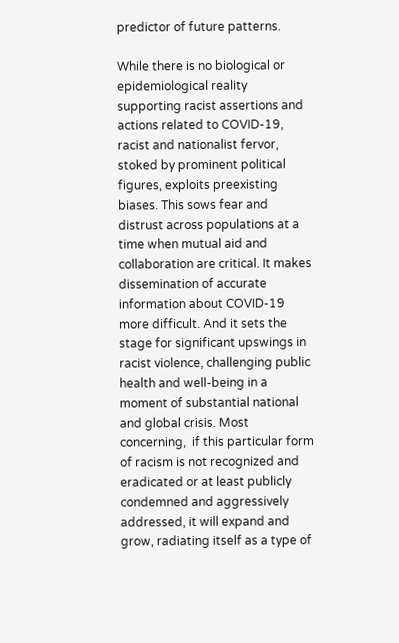predictor of future patterns.

While there is no biological or epidemiological reality supporting racist assertions and actions related to COVID-19, racist and nationalist fervor, stoked by prominent political figures, exploits preexisting biases. This sows fear and distrust across populations at a time when mutual aid and collaboration are critical. It makes dissemination of accurate information about COVID-19 more difficult. And it sets the stage for significant upswings in racist violence, challenging public health and well-being in a moment of substantial national and global crisis. Most concerning,  if this particular form of racism is not recognized and eradicated or at least publicly condemned and aggressively addressed, it will expand and grow, radiating itself as a type of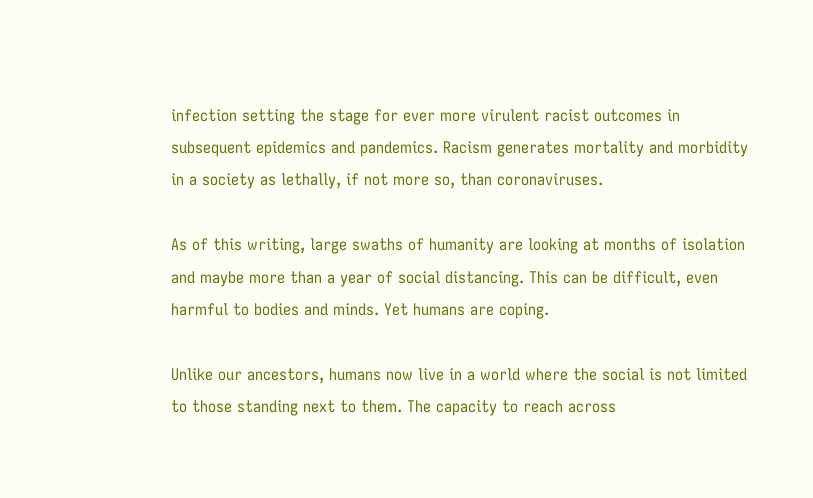infection setting the stage for ever more virulent racist outcomes in subsequent epidemics and pandemics. Racism generates mortality and morbidity in a society as lethally, if not more so, than coronaviruses.

As of this writing, large swaths of humanity are looking at months of isolation and maybe more than a year of social distancing. This can be difficult, even harmful to bodies and minds. Yet humans are coping.

Unlike our ancestors, humans now live in a world where the social is not limited to those standing next to them. The capacity to reach across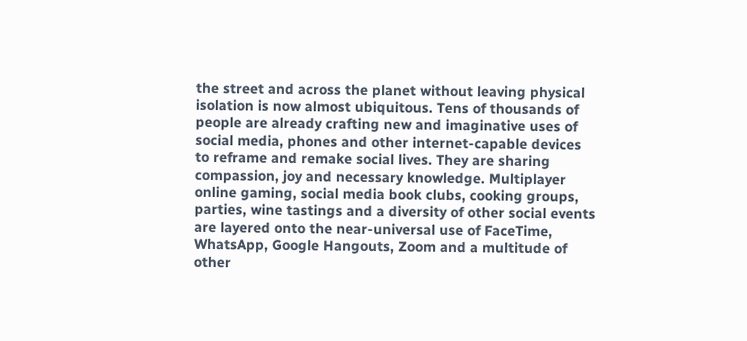the street and across the planet without leaving physical isolation is now almost ubiquitous. Tens of thousands of people are already crafting new and imaginative uses of social media, phones and other internet-capable devices to reframe and remake social lives. They are sharing compassion, joy and necessary knowledge. Multiplayer online gaming, social media book clubs, cooking groups, parties, wine tastings and a diversity of other social events are layered onto the near-universal use of FaceTime, WhatsApp, Google Hangouts, Zoom and a multitude of other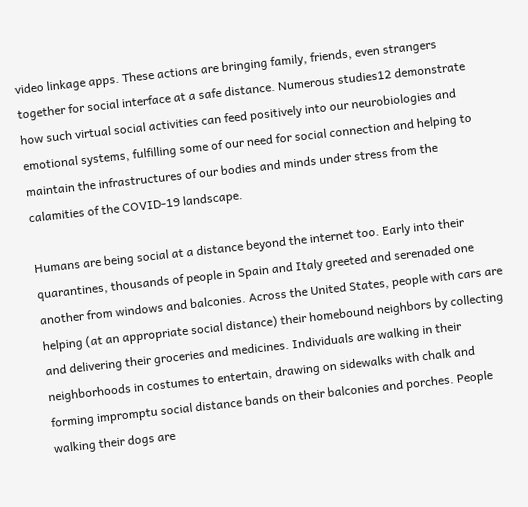video linkage apps. These actions are bringing family, friends, even strangers  together for social interface at a safe distance. Numerous studies12 demonstrate how such virtual social activities can feed positively into our neurobiologies and emotional systems, fulfilling some of our need for social connection and helping to maintain the infrastructures of our bodies and minds under stress from the calamities of the COVID-19 landscape.

Humans are being social at a distance beyond the internet too. Early into their quarantines, thousands of people in Spain and Italy greeted and serenaded one another from windows and balconies. Across the United States, people with cars are helping (at an appropriate social distance) their homebound neighbors by collecting and delivering their groceries and medicines. Individuals are walking in their neighborhoods in costumes to entertain, drawing on sidewalks with chalk and forming impromptu social distance bands on their balconies and porches. People walking their dogs are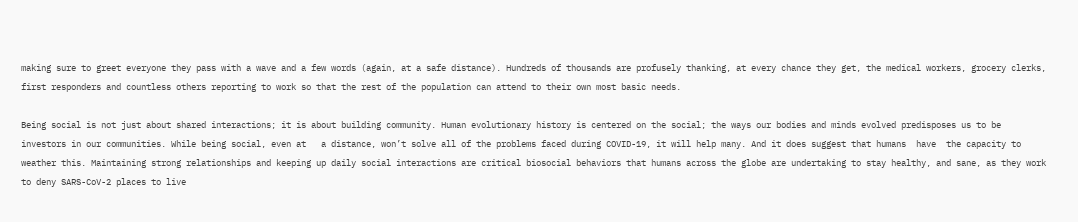making sure to greet everyone they pass with a wave and a few words (again, at a safe distance). Hundreds of thousands are profusely thanking, at every chance they get, the medical workers, grocery clerks, first responders and countless others reporting to work so that the rest of the population can attend to their own most basic needs.

Being social is not just about shared interactions; it is about building community. Human evolutionary history is centered on the social; the ways our bodies and minds evolved predisposes us to be investors in our communities. While being social, even at   a distance, won’t solve all of the problems faced during COVID-19, it will help many. And it does suggest that humans  have  the capacity to weather this. Maintaining strong relationships and keeping up daily social interactions are critical biosocial behaviors that humans across the globe are undertaking to stay healthy, and sane, as they work to deny SARS-CoV-2 places to live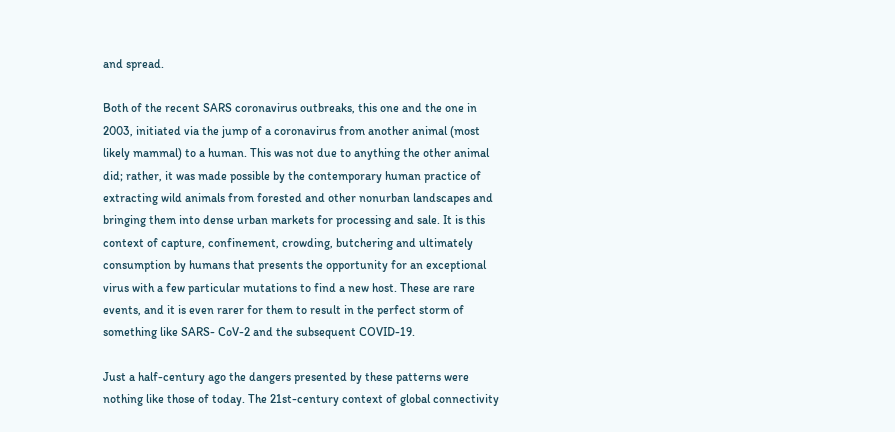and spread.

Both of the recent SARS coronavirus outbreaks, this one and the one in 2003, initiated via the jump of a coronavirus from another animal (most likely mammal) to a human. This was not due to anything the other animal did; rather, it was made possible by the contemporary human practice of extracting wild animals from forested and other nonurban landscapes and bringing them into dense urban markets for processing and sale. It is this context of capture, confinement, crowding, butchering and ultimately consumption by humans that presents the opportunity for an exceptional virus with a few particular mutations to find a new host. These are rare events, and it is even rarer for them to result in the perfect storm of something like SARS- CoV-2 and the subsequent COVID-19.

Just a half-century ago the dangers presented by these patterns were nothing like those of today. The 21st-century context of global connectivity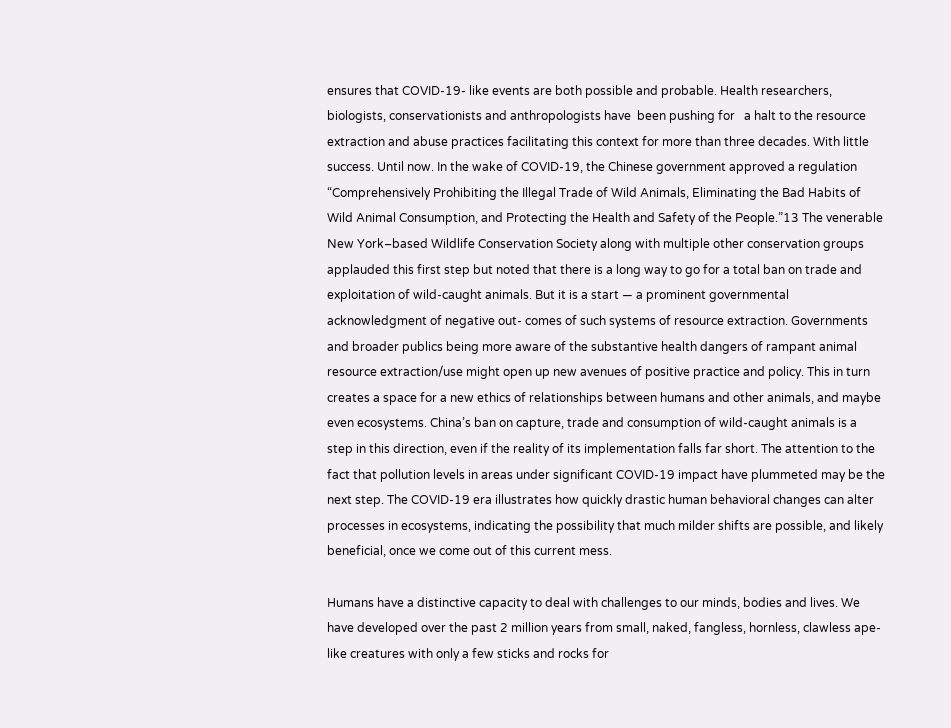ensures that COVID-19- like events are both possible and probable. Health researchers, biologists, conservationists and anthropologists have  been pushing for   a halt to the resource extraction and abuse practices facilitating this context for more than three decades. With little success. Until now. In the wake of COVID-19, the Chinese government approved a regulation “Comprehensively Prohibiting the Illegal Trade of Wild Animals, Eliminating the Bad Habits of Wild Animal Consumption, and Protecting the Health and Safety of the People.”13 The venerable New York–based Wildlife Conservation Society along with multiple other conservation groups applauded this first step but noted that there is a long way to go for a total ban on trade and exploitation of wild-caught animals. But it is a start — a prominent governmental acknowledgment of negative out- comes of such systems of resource extraction. Governments and broader publics being more aware of the substantive health dangers of rampant animal resource extraction/use might open up new avenues of positive practice and policy. This in turn creates a space for a new ethics of relationships between humans and other animals, and maybe even ecosystems. China’s ban on capture, trade and consumption of wild-caught animals is a step in this direction, even if the reality of its implementation falls far short. The attention to the fact that pollution levels in areas under significant COVID-19 impact have plummeted may be the next step. The COVID-19 era illustrates how quickly drastic human behavioral changes can alter processes in ecosystems, indicating the possibility that much milder shifts are possible, and likely beneficial, once we come out of this current mess.

Humans have a distinctive capacity to deal with challenges to our minds, bodies and lives. We have developed over the past 2 million years from small, naked, fangless, hornless, clawless ape-like creatures with only a few sticks and rocks for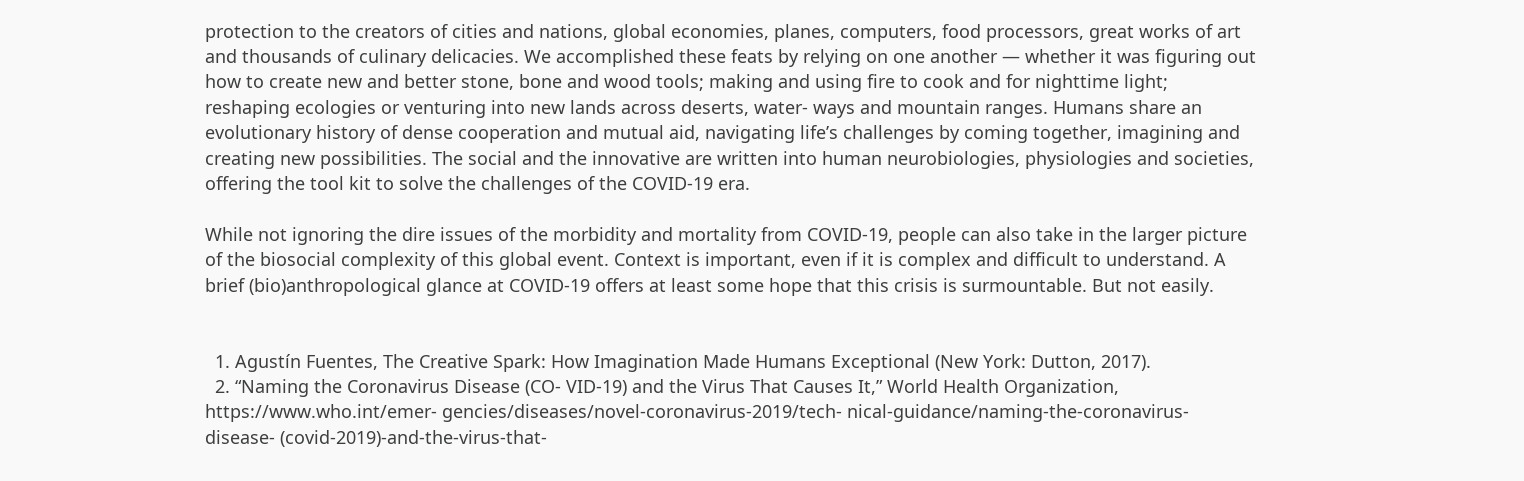protection to the creators of cities and nations, global economies, planes, computers, food processors, great works of art and thousands of culinary delicacies. We accomplished these feats by relying on one another — whether it was figuring out how to create new and better stone, bone and wood tools; making and using fire to cook and for nighttime light; reshaping ecologies or venturing into new lands across deserts, water- ways and mountain ranges. Humans share an evolutionary history of dense cooperation and mutual aid, navigating life’s challenges by coming together, imagining and creating new possibilities. The social and the innovative are written into human neurobiologies, physiologies and societies, offering the tool kit to solve the challenges of the COVID-19 era.

While not ignoring the dire issues of the morbidity and mortality from COVID-19, people can also take in the larger picture of the biosocial complexity of this global event. Context is important, even if it is complex and difficult to understand. A brief (bio)anthropological glance at COVID-19 offers at least some hope that this crisis is surmountable. But not easily.


  1. Agustín Fuentes, The Creative Spark: How Imagination Made Humans Exceptional (New York: Dutton, 2017).
  2. “Naming the Coronavirus Disease (CO- VID-19) and the Virus That Causes It,” World Health Organization, https://www.who.int/emer- gencies/diseases/novel-coronavirus-2019/tech- nical-guidance/naming-the-coronavirus-disease- (covid-2019)-and-the-virus-that-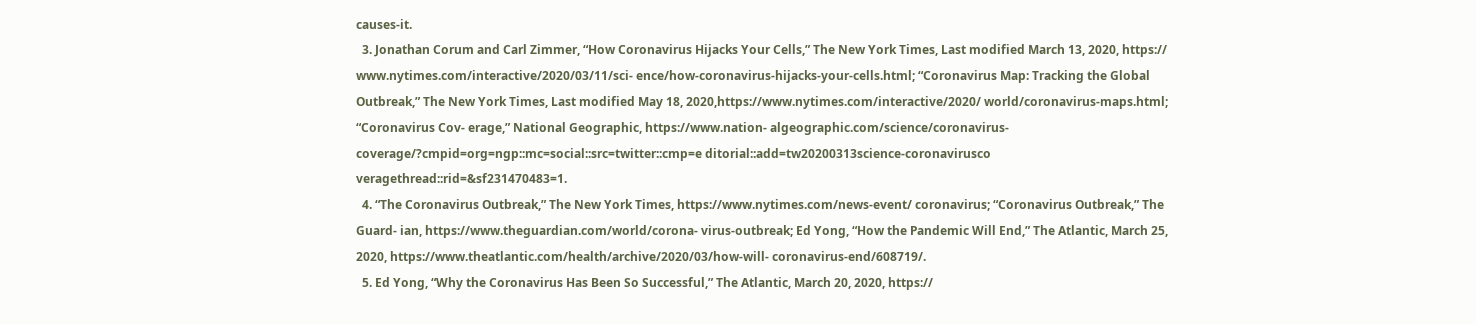causes-it.
  3. Jonathan Corum and Carl Zimmer, “How Coronavirus Hijacks Your Cells,” The New York Times, Last modified March 13, 2020, https:// www.nytimes.com/interactive/2020/03/11/sci- ence/how-coronavirus-hijacks-your-cells.html; “Coronavirus Map: Tracking the Global Outbreak,” The New York Times, Last modified May 18, 2020,https://www.nytimes.com/interactive/2020/ world/coronavirus-maps.html; “Coronavirus Cov- erage,” National Geographic, https://www.nation- algeographic.com/science/coronavirus-coverage/?cmpid=org=ngp::mc=social::src=twitter::cmp=e ditorial::add=tw20200313science-coronavirusco veragethread::rid=&sf231470483=1.
  4. “The Coronavirus Outbreak,” The New York Times, https://www.nytimes.com/news-event/ coronavirus; “Coronavirus Outbreak,” The Guard- ian, https://www.theguardian.com/world/corona- virus-outbreak; Ed Yong, “How the Pandemic Will End,” The Atlantic, March 25, 2020, https://www.theatlantic.com/health/archive/2020/03/how-will- coronavirus-end/608719/.
  5. Ed Yong, “Why the Coronavirus Has Been So Successful,” The Atlantic, March 20, 2020, https://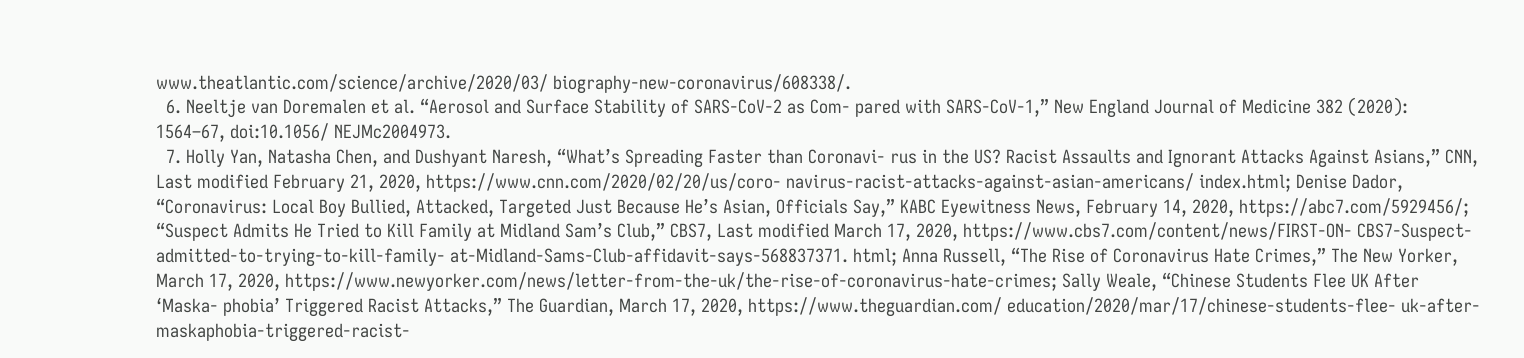www.theatlantic.com/science/archive/2020/03/ biography-new-coronavirus/608338/.
  6. Neeltje van Doremalen et al. “Aerosol and Surface Stability of SARS-CoV-2 as Com- pared with SARS-CoV-1,” New England Journal of Medicine 382 (2020): 1564–67, doi:10.1056/ NEJMc2004973.
  7. Holly Yan, Natasha Chen, and Dushyant Naresh, “What’s Spreading Faster than Coronavi- rus in the US? Racist Assaults and Ignorant Attacks Against Asians,” CNN, Last modified February 21, 2020, https://www.cnn.com/2020/02/20/us/coro- navirus-racist-attacks-against-asian-americans/ index.html; Denise Dador, “Coronavirus: Local Boy Bullied, Attacked, Targeted Just Because He’s Asian, Officials Say,” KABC Eyewitness News, February 14, 2020, https://abc7.com/5929456/; “Suspect Admits He Tried to Kill Family at Midland Sam’s Club,” CBS7, Last modified March 17, 2020, https://www.cbs7.com/content/news/FIRST-ON- CBS7-Suspect-admitted-to-trying-to-kill-family- at-Midland-Sams-Club-affidavit-says-568837371. html; Anna Russell, “The Rise of Coronavirus Hate Crimes,” The New Yorker, March 17, 2020, https://www.newyorker.com/news/letter-from-the-uk/the-rise-of-coronavirus-hate-crimes; Sally Weale, “Chinese Students Flee UK After ‘Maska- phobia’ Triggered Racist Attacks,” The Guardian, March 17, 2020, https://www.theguardian.com/ education/2020/mar/17/chinese-students-flee- uk-after-maskaphobia-triggered-racist-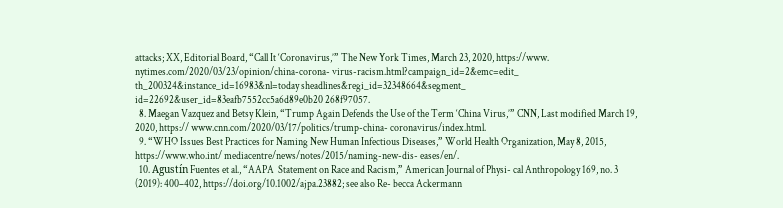attacks; XX, Editorial Board, “Call It ‘Coronavirus,’” The New York Times, March 23, 2020, https://www. nytimes.com/2020/03/23/opinion/china-corona- virus-racism.html?campaign_id=2&emc=edit_ th_200324&instance_id=16983&nl=today sheadlines&regi_id=32348664&segment_ id=22692&user_id=83eafb7552cc5a6d89e0b20 268f97057.
  8. Maegan Vazquez and Betsy Klein, “Trump Again Defends the Use of the Term ‘China Virus,’” CNN, Last modified March 19, 2020, https:// www.cnn.com/2020/03/17/politics/trump-china- coronavirus/index.html.
  9. “WHO Issues Best Practices for Naming New Human Infectious Diseases,” World Health Organization, May 8, 2015, https://www.who.int/ mediacentre/news/notes/2015/naming-new-dis- eases/en/.
  10. Agustín Fuentes et al., “AAPA  Statement on Race and Racism,” American Journal of Physi- cal Anthropology 169, no. 3 (2019): 400–402, https://doi.org/10.1002/ajpa.23882; see also Re- becca Ackermann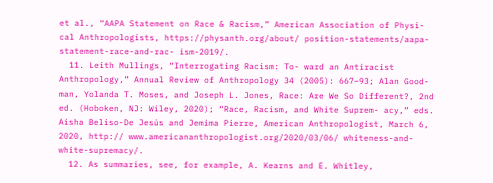et al., “AAPA Statement on Race & Racism,” American Association of Physi- cal Anthropologists, https://physanth.org/about/ position-statements/aapa-statement-race-and-rac- ism-2019/.
  11. Leith Mullings, “Interrogating Racism: To- ward an Antiracist Anthropology,” Annual Review of Anthropology 34 (2005): 667–93; Alan Good- man, Yolanda T. Moses, and Joseph L. Jones, Race: Are We So Different?, 2nd ed. (Hoboken, NJ: Wiley, 2020); “Race, Racism, and White Suprem- acy,” eds. Aisha Beliso-De Jesús and Jemima Pierre, American Anthropologist, March 6, 2020, http:// www.americananthropologist.org/2020/03/06/ whiteness-and-white-supremacy/.
  12. As summaries, see, for example, A. Kearns and E. Whitley,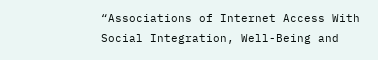“Associations of Internet Access With Social Integration, Well-Being and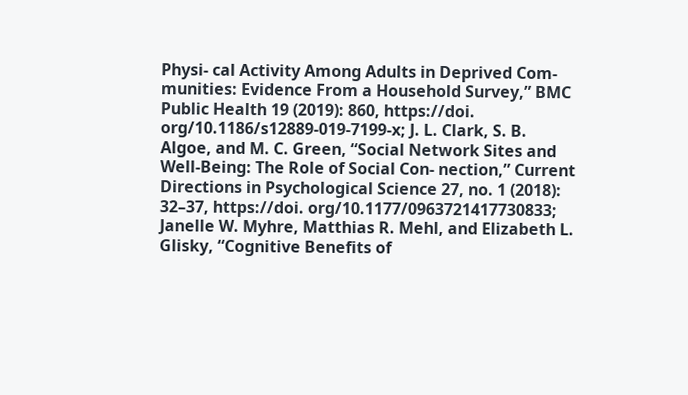Physi- cal Activity Among Adults in Deprived Com- munities: Evidence From a Household Survey,” BMC Public Health 19 (2019): 860, https://doi. org/10.1186/s12889-019-7199-x; J. L. Clark, S. B. Algoe, and M. C. Green, “Social Network Sites and Well-Being: The Role of Social Con- nection,” Current Directions in Psychological Science 27, no. 1 (2018): 32–37, https://doi. org/10.1177/0963721417730833; Janelle W. Myhre, Matthias R. Mehl, and Elizabeth L. Glisky, “Cognitive Benefits of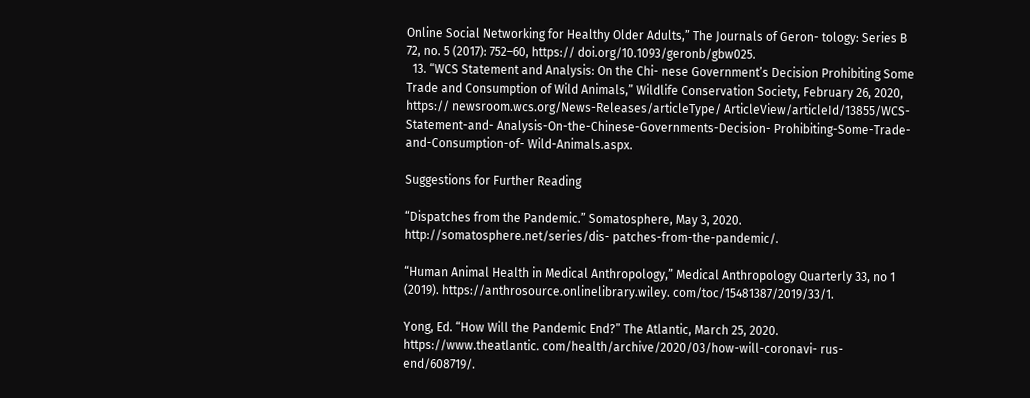Online Social Networking for Healthy Older Adults,” The Journals of Geron- tology: Series B 72, no. 5 (2017): 752–60, https:// doi.org/10.1093/geronb/gbw025.
  13. “WCS Statement and Analysis: On the Chi- nese Government’s Decision Prohibiting Some Trade and Consumption of Wild Animals,” Wildlife Conservation Society, February 26, 2020, https:// newsroom.wcs.org/News-Releases/articleType/ ArticleView/articleId/13855/WCS-Statement-and- Analysis-On-the-Chinese-Governments-Decision- Prohibiting-Some-Trade-and-Consumption-of- Wild-Animals.aspx.

Suggestions for Further Reading

“Dispatches from the Pandemic.” Somatosphere, May 3, 2020. http://somatosphere.net/series/dis- patches-from-the-pandemic/.

“Human Animal Health in Medical Anthropology,” Medical Anthropology Quarterly 33, no 1 (2019). https://anthrosource.onlinelibrary.wiley. com/toc/15481387/2019/33/1.

Yong, Ed. “How Will the Pandemic End?” The Atlantic, March 25, 2020. https://www.theatlantic. com/health/archive/2020/03/how-will-coronavi- rus-end/608719/.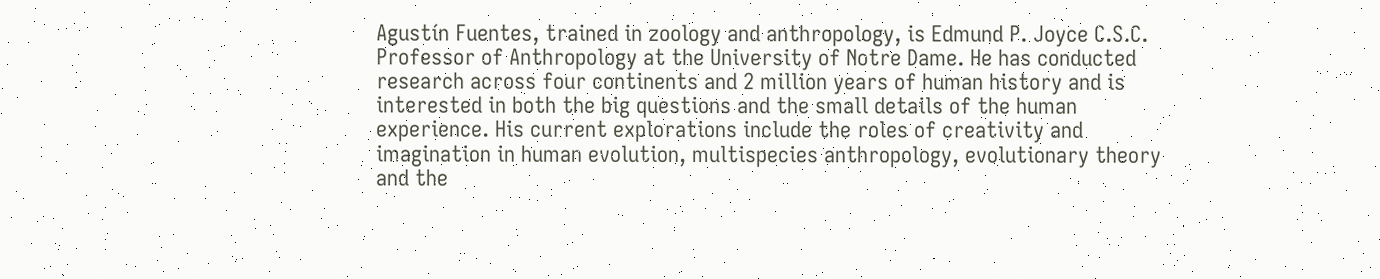Agustín Fuentes, trained in zoology and anthropology, is Edmund P. Joyce C.S.C. Professor of Anthropology at the University of Notre Dame. He has conducted research across four continents and 2 million years of human history and is interested in both the big questions and the small details of the human experience. His current explorations include the roles of creativity and imagination in human evolution, multispecies anthropology, evolutionary theory and the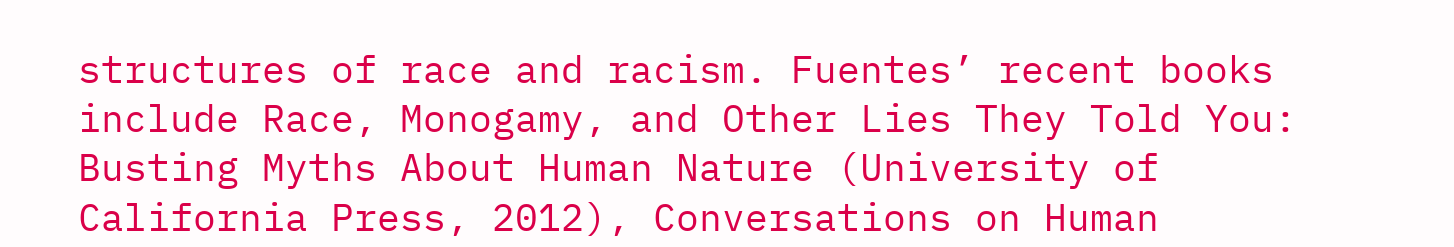structures of race and racism. Fuentes’ recent books include Race, Monogamy, and Other Lies They Told You: Busting Myths About Human Nature (University of California Press, 2012), Conversations on Human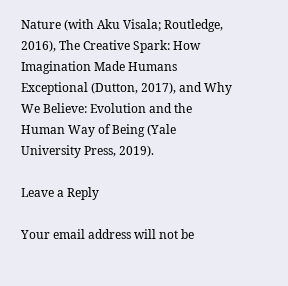Nature (with Aku Visala; Routledge, 2016), The Creative Spark: How Imagination Made Humans Exceptional (Dutton, 2017), and Why We Believe: Evolution and the Human Way of Being (Yale University Press, 2019).

Leave a Reply

Your email address will not be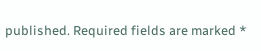published. Required fields are marked *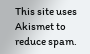This site uses Akismet to reduce spam.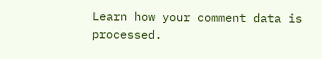Learn how your comment data is processed.